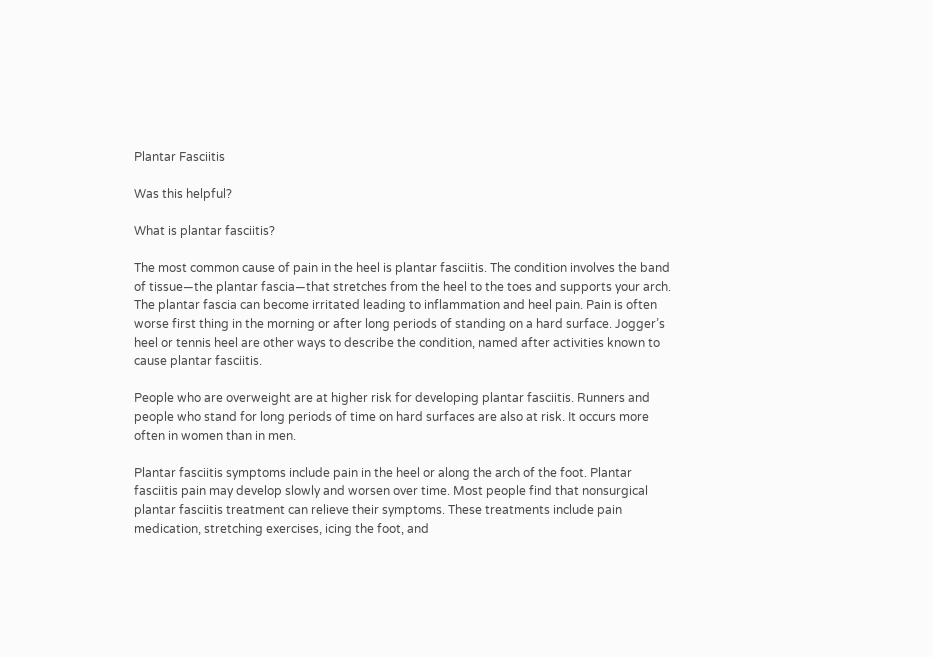Plantar Fasciitis

Was this helpful?

What is plantar fasciitis?

The most common cause of pain in the heel is plantar fasciitis. The condition involves the band of tissue—the plantar fascia—that stretches from the heel to the toes and supports your arch. The plantar fascia can become irritated leading to inflammation and heel pain. Pain is often worse first thing in the morning or after long periods of standing on a hard surface. Jogger’s heel or tennis heel are other ways to describe the condition, named after activities known to cause plantar fasciitis.

People who are overweight are at higher risk for developing plantar fasciitis. Runners and people who stand for long periods of time on hard surfaces are also at risk. It occurs more often in women than in men.

Plantar fasciitis symptoms include pain in the heel or along the arch of the foot. Plantar fasciitis pain may develop slowly and worsen over time. Most people find that nonsurgical plantar fasciitis treatment can relieve their symptoms. These treatments include pain medication, stretching exercises, icing the foot, and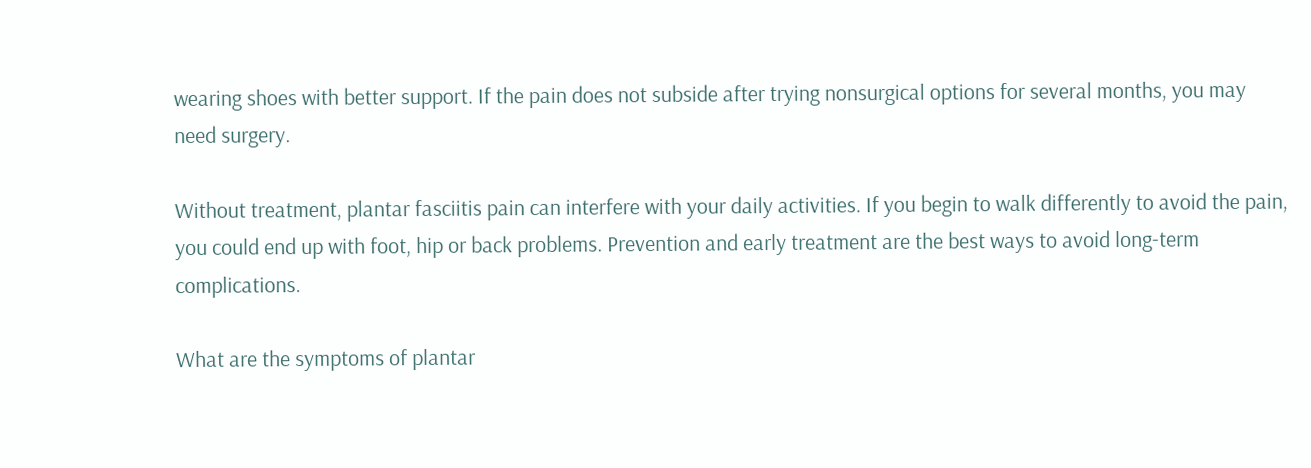wearing shoes with better support. If the pain does not subside after trying nonsurgical options for several months, you may need surgery.

Without treatment, plantar fasciitis pain can interfere with your daily activities. If you begin to walk differently to avoid the pain, you could end up with foot, hip or back problems. Prevention and early treatment are the best ways to avoid long-term complications.

What are the symptoms of plantar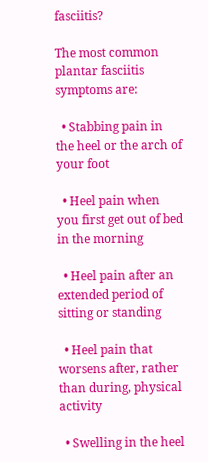fasciitis?

The most common plantar fasciitis symptoms are:

  • Stabbing pain in the heel or the arch of your foot

  • Heel pain when you first get out of bed in the morning

  • Heel pain after an extended period of sitting or standing

  • Heel pain that worsens after, rather than during, physical activity

  • Swelling in the heel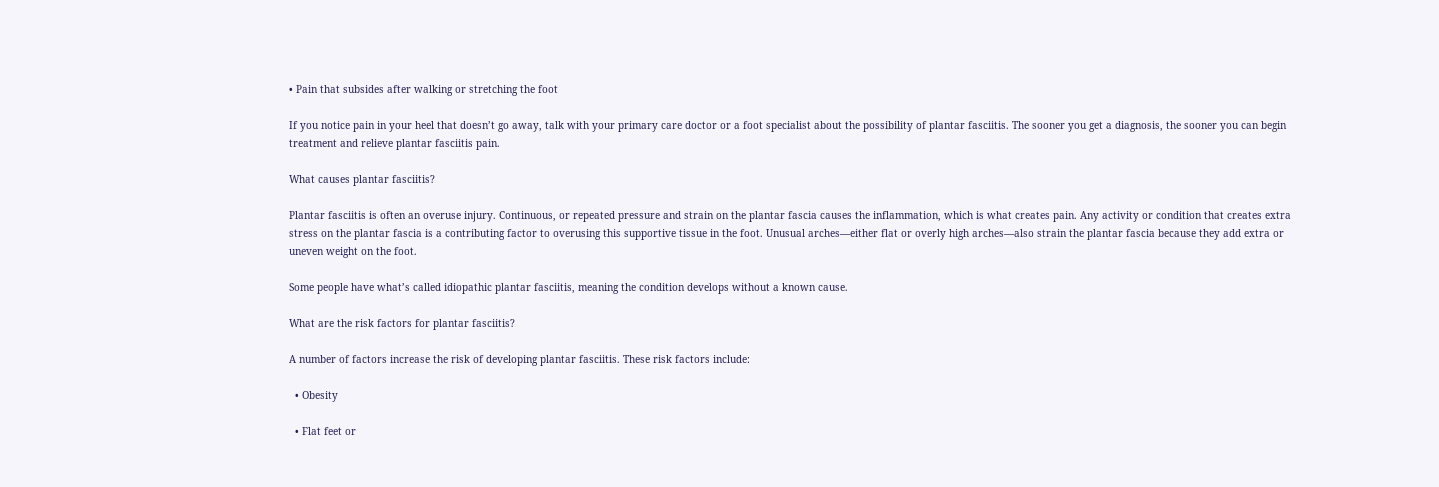• Pain that subsides after walking or stretching the foot

If you notice pain in your heel that doesn’t go away, talk with your primary care doctor or a foot specialist about the possibility of plantar fasciitis. The sooner you get a diagnosis, the sooner you can begin treatment and relieve plantar fasciitis pain.

What causes plantar fasciitis?

Plantar fasciitis is often an overuse injury. Continuous, or repeated pressure and strain on the plantar fascia causes the inflammation, which is what creates pain. Any activity or condition that creates extra stress on the plantar fascia is a contributing factor to overusing this supportive tissue in the foot. Unusual arches—either flat or overly high arches—also strain the plantar fascia because they add extra or uneven weight on the foot.

Some people have what’s called idiopathic plantar fasciitis, meaning the condition develops without a known cause.

What are the risk factors for plantar fasciitis?

A number of factors increase the risk of developing plantar fasciitis. These risk factors include:

  • Obesity

  • Flat feet or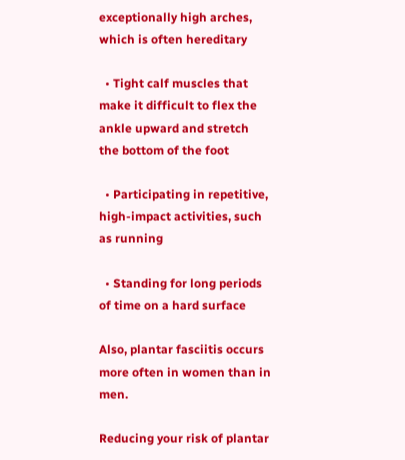exceptionally high arches, which is often hereditary

  • Tight calf muscles that make it difficult to flex the ankle upward and stretch the bottom of the foot

  • Participating in repetitive, high-impact activities, such as running

  • Standing for long periods of time on a hard surface

Also, plantar fasciitis occurs more often in women than in men.

Reducing your risk of plantar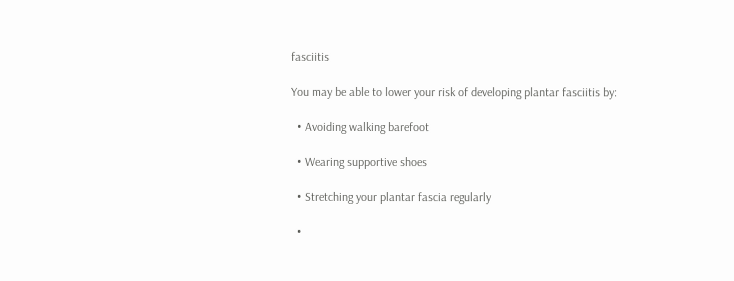fasciitis

You may be able to lower your risk of developing plantar fasciitis by:

  • Avoiding walking barefoot

  • Wearing supportive shoes

  • Stretching your plantar fascia regularly

  •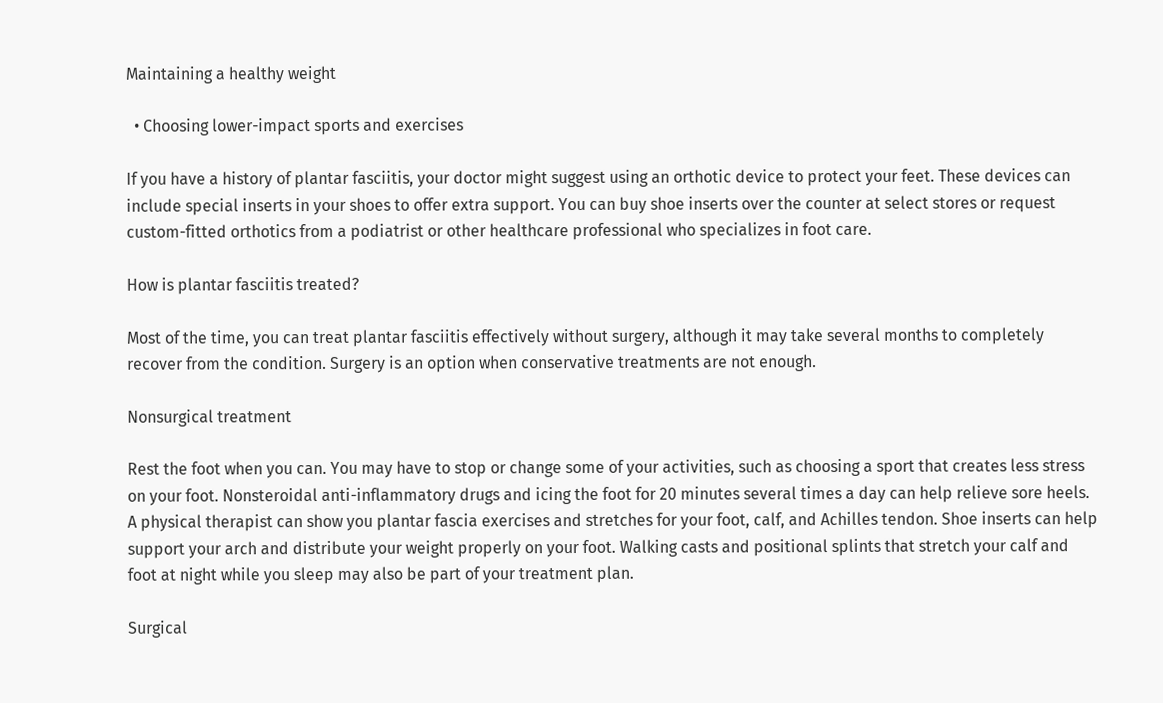Maintaining a healthy weight

  • Choosing lower-impact sports and exercises

If you have a history of plantar fasciitis, your doctor might suggest using an orthotic device to protect your feet. These devices can include special inserts in your shoes to offer extra support. You can buy shoe inserts over the counter at select stores or request custom-fitted orthotics from a podiatrist or other healthcare professional who specializes in foot care.

How is plantar fasciitis treated?

Most of the time, you can treat plantar fasciitis effectively without surgery, although it may take several months to completely recover from the condition. Surgery is an option when conservative treatments are not enough.

Nonsurgical treatment

Rest the foot when you can. You may have to stop or change some of your activities, such as choosing a sport that creates less stress on your foot. Nonsteroidal anti-inflammatory drugs and icing the foot for 20 minutes several times a day can help relieve sore heels. A physical therapist can show you plantar fascia exercises and stretches for your foot, calf, and Achilles tendon. Shoe inserts can help support your arch and distribute your weight properly on your foot. Walking casts and positional splints that stretch your calf and foot at night while you sleep may also be part of your treatment plan.

Surgical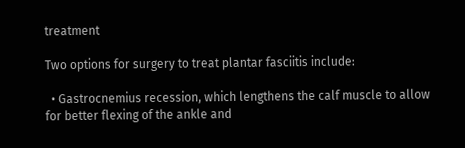treatment

Two options for surgery to treat plantar fasciitis include:

  • Gastrocnemius recession, which lengthens the calf muscle to allow for better flexing of the ankle and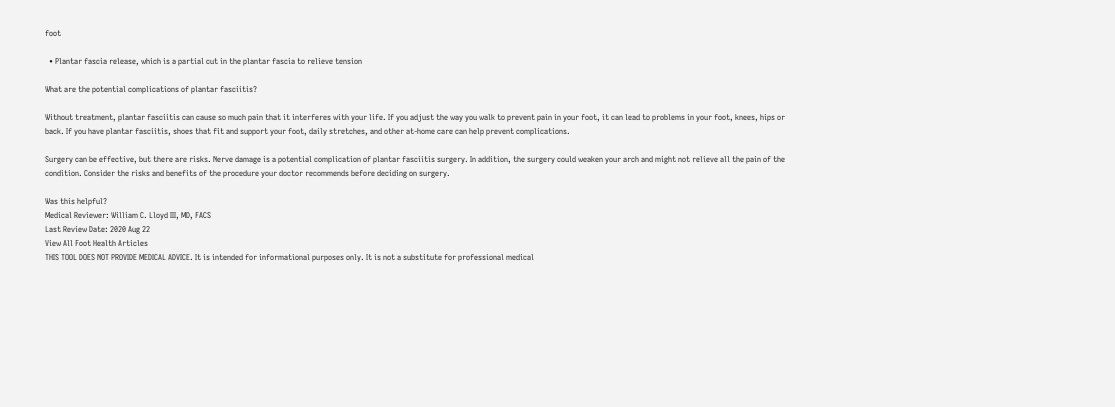foot

  • Plantar fascia release, which is a partial cut in the plantar fascia to relieve tension

What are the potential complications of plantar fasciitis?

Without treatment, plantar fasciitis can cause so much pain that it interferes with your life. If you adjust the way you walk to prevent pain in your foot, it can lead to problems in your foot, knees, hips or back. If you have plantar fasciitis, shoes that fit and support your foot, daily stretches, and other at-home care can help prevent complications.

Surgery can be effective, but there are risks. Nerve damage is a potential complication of plantar fasciitis surgery. In addition, the surgery could weaken your arch and might not relieve all the pain of the condition. Consider the risks and benefits of the procedure your doctor recommends before deciding on surgery.

Was this helpful?
Medical Reviewer: William C. Lloyd III, MD, FACS
Last Review Date: 2020 Aug 22
View All Foot Health Articles
THIS TOOL DOES NOT PROVIDE MEDICAL ADVICE. It is intended for informational purposes only. It is not a substitute for professional medical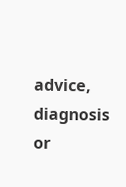advice, diagnosis or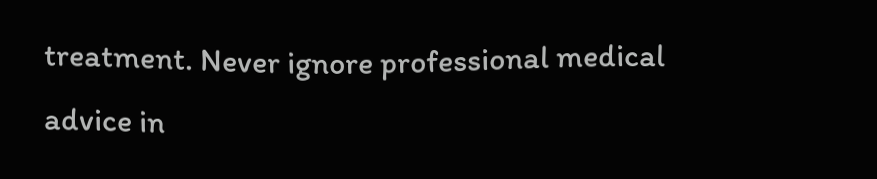treatment. Never ignore professional medical advice in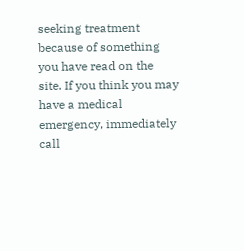seeking treatment because of something you have read on the site. If you think you may have a medical emergency, immediately call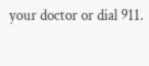your doctor or dial 911.